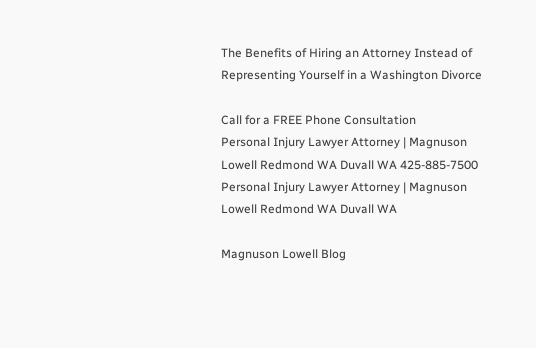The Benefits of Hiring an Attorney Instead of Representing Yourself in a Washington Divorce

Call for a FREE Phone Consultation
Personal Injury Lawyer Attorney | Magnuson Lowell Redmond WA Duvall WA 425-885-7500
Personal Injury Lawyer Attorney | Magnuson Lowell Redmond WA Duvall WA

Magnuson Lowell Blog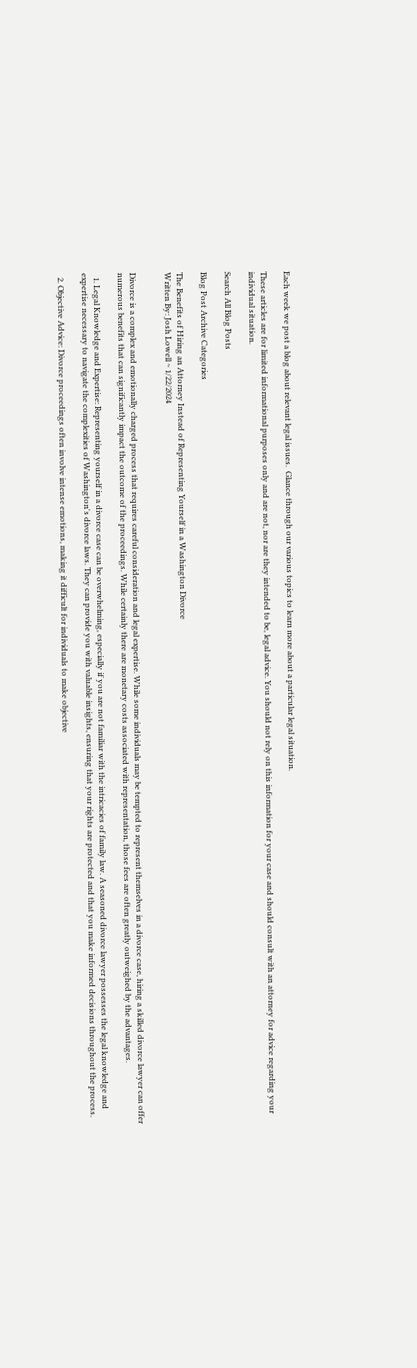Each week we post a blog about relevant legal issues.  Glance through our various topics to learn more about a particular legal situation.

These articles are for limited informational purposes only and are not, nor are they intended to be, legal advice. You should not rely on this information for your case and should consult with an attorney for advice regarding your individual situation.

Search All Blog Posts

Blog Post Archive Categories

The Benefits of Hiring an Attorney Instead of Representing Yourself in a Washington Divorce
Written By: Josh Lowell ~ 1/22/2024


Divorce is a complex and emotionally charged process that requires careful consideration and legal expertise. While some individuals may be tempted to represent themselves in a divorce case, hiring a skilled divorce lawyer can offer numerous benefits that can significantly impact the outcome of the proceedings. While certainly there are monetary costs associated with representation, those fees are often greatly outweighed by the advantages.

  1. Legal Knowledge and Expertise: Representing yourself in a divorce case can be overwhelming, especially if you are not familiar with the intricacies of family law. A seasoned divorce lawyer possesses the legal knowledge and expertise necessary to navigate the complexities of Washington's divorce laws. They can provide you with valuable insights, ensuring that your rights are protected and that you make informed decisions throughout the process.

  2. Objective Advice: Divorce proceedings often involve intense emotions, making it difficult for individuals to make objective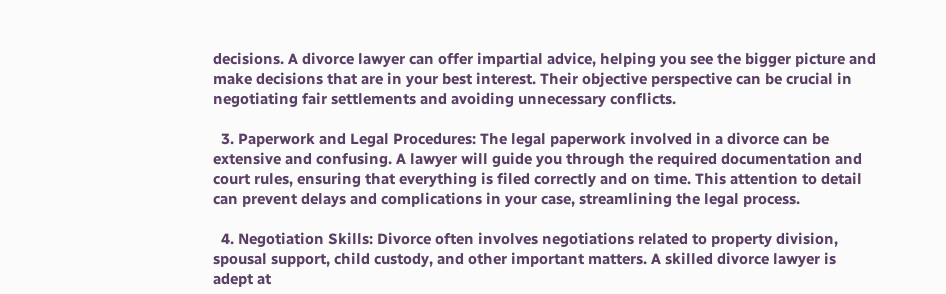decisions. A divorce lawyer can offer impartial advice, helping you see the bigger picture and make decisions that are in your best interest. Their objective perspective can be crucial in negotiating fair settlements and avoiding unnecessary conflicts.

  3. Paperwork and Legal Procedures: The legal paperwork involved in a divorce can be extensive and confusing. A lawyer will guide you through the required documentation and court rules, ensuring that everything is filed correctly and on time. This attention to detail can prevent delays and complications in your case, streamlining the legal process.

  4. Negotiation Skills: Divorce often involves negotiations related to property division, spousal support, child custody, and other important matters. A skilled divorce lawyer is adept at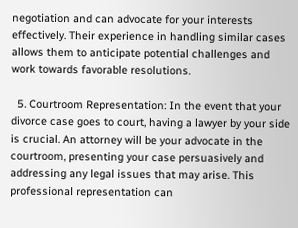negotiation and can advocate for your interests effectively. Their experience in handling similar cases allows them to anticipate potential challenges and work towards favorable resolutions.

  5. Courtroom Representation: In the event that your divorce case goes to court, having a lawyer by your side is crucial. An attorney will be your advocate in the courtroom, presenting your case persuasively and addressing any legal issues that may arise. This professional representation can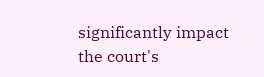significantly impact the court's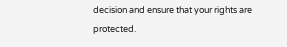decision and ensure that your rights are protected.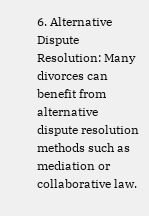6. Alternative Dispute Resolution: Many divorces can benefit from alternative dispute resolution methods such as mediation or collaborative law.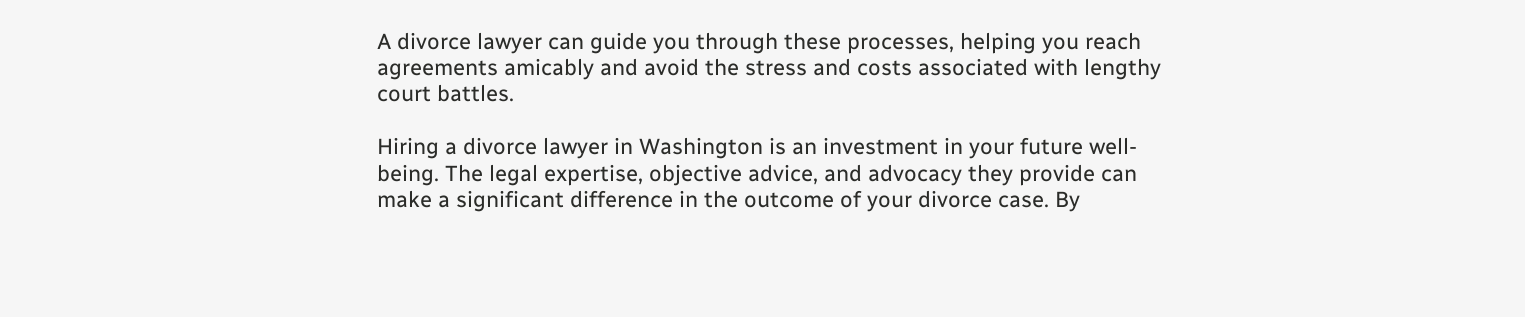A divorce lawyer can guide you through these processes, helping you reach agreements amicably and avoid the stress and costs associated with lengthy court battles.

Hiring a divorce lawyer in Washington is an investment in your future well-being. The legal expertise, objective advice, and advocacy they provide can make a significant difference in the outcome of your divorce case. By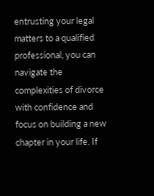entrusting your legal matters to a qualified professional, you can navigate the complexities of divorce with confidence and focus on building a new chapter in your life. If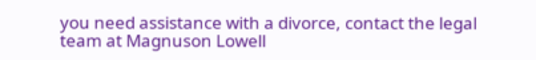you need assistance with a divorce, contact the legal team at Magnuson Lowell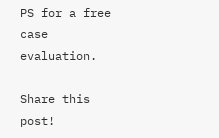PS for a free case evaluation.

Share this post!